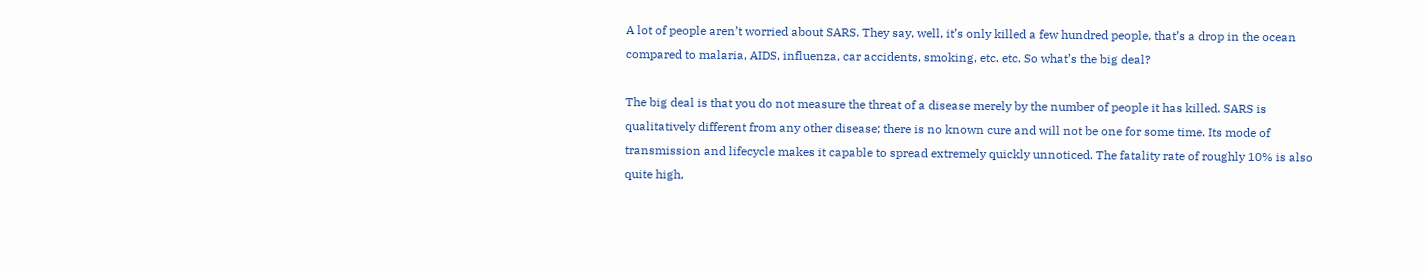A lot of people aren’t worried about SARS. They say, well, it’s only killed a few hundred people, that’s a drop in the ocean compared to malaria, AIDS, influenza, car accidents, smoking, etc. etc. So what’s the big deal?

The big deal is that you do not measure the threat of a disease merely by the number of people it has killed. SARS is qualitatively different from any other disease; there is no known cure and will not be one for some time. Its mode of transmission and lifecycle makes it capable to spread extremely quickly unnoticed. The fatality rate of roughly 10% is also quite high,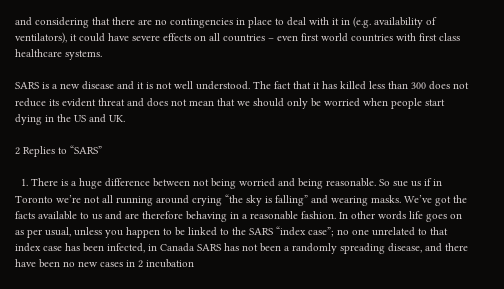and considering that there are no contingencies in place to deal with it in (e.g. availability of ventilators), it could have severe effects on all countries – even first world countries with first class healthcare systems.

SARS is a new disease and it is not well understood. The fact that it has killed less than 300 does not reduce its evident threat and does not mean that we should only be worried when people start dying in the US and UK.

2 Replies to “SARS”

  1. There is a huge difference between not being worried and being reasonable. So sue us if in Toronto we’re not all running around crying “the sky is falling” and wearing masks. We’ve got the facts available to us and are therefore behaving in a reasonable fashion. In other words life goes on as per usual, unless you happen to be linked to the SARS “index case”; no one unrelated to that index case has been infected, in Canada SARS has not been a randomly spreading disease, and there have been no new cases in 2 incubation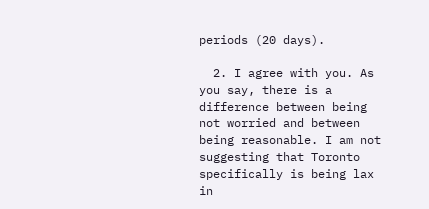periods (20 days).

  2. I agree with you. As you say, there is a difference between being not worried and between being reasonable. I am not suggesting that Toronto specifically is being lax in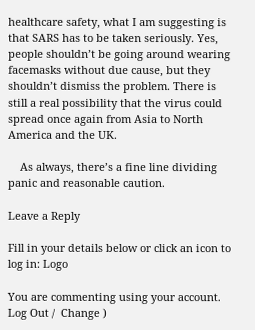healthcare safety, what I am suggesting is that SARS has to be taken seriously. Yes, people shouldn’t be going around wearing facemasks without due cause, but they shouldn’t dismiss the problem. There is still a real possibility that the virus could spread once again from Asia to North America and the UK.

    As always, there’s a fine line dividing panic and reasonable caution.

Leave a Reply

Fill in your details below or click an icon to log in: Logo

You are commenting using your account. Log Out /  Change )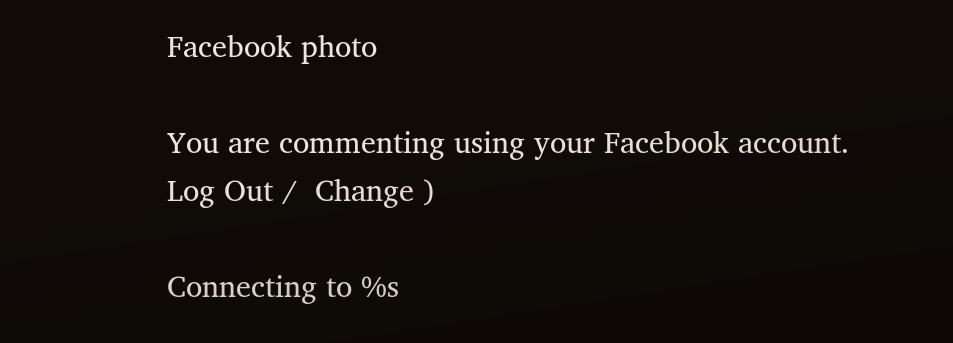Facebook photo

You are commenting using your Facebook account. Log Out /  Change )

Connecting to %s